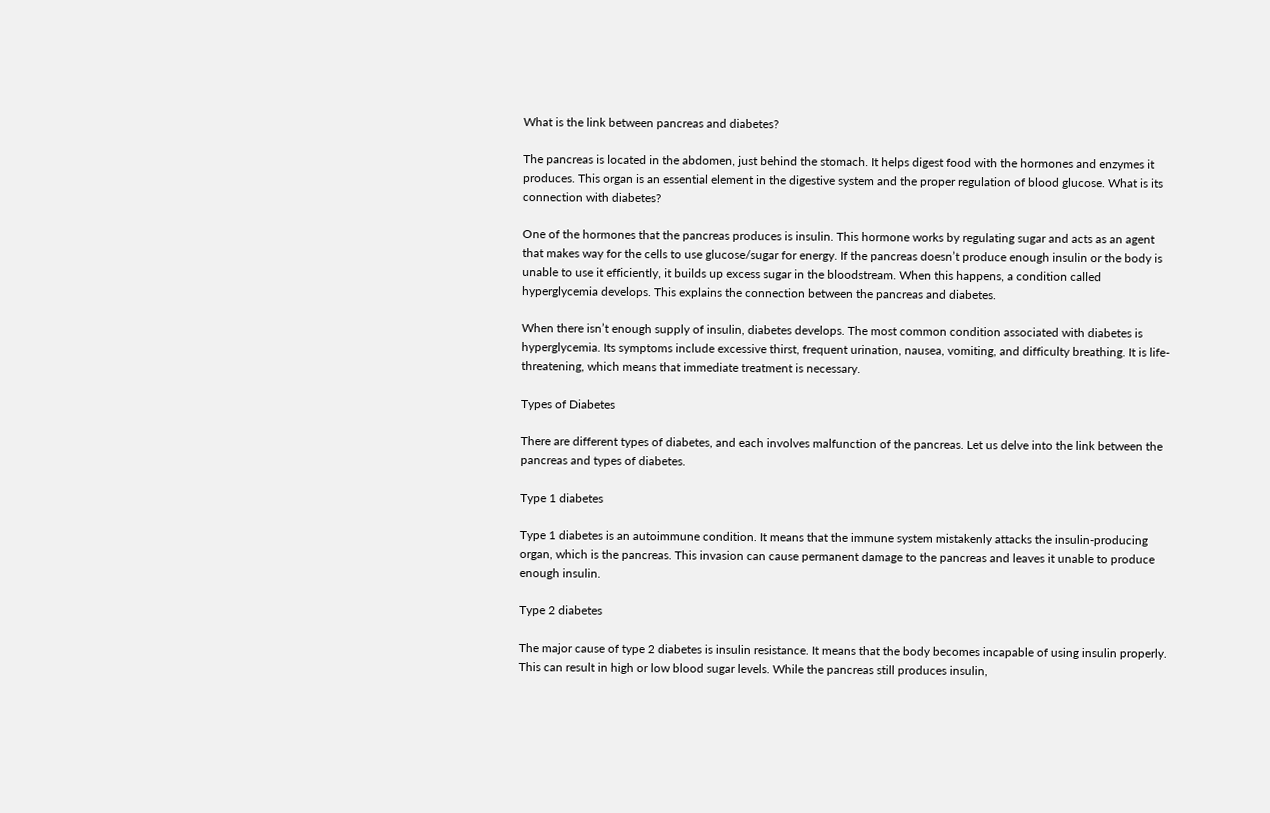What is the link between pancreas and diabetes?

The pancreas is located in the abdomen, just behind the stomach. It helps digest food with the hormones and enzymes it produces. This organ is an essential element in the digestive system and the proper regulation of blood glucose. What is its connection with diabetes?

One of the hormones that the pancreas produces is insulin. This hormone works by regulating sugar and acts as an agent that makes way for the cells to use glucose/sugar for energy. If the pancreas doesn’t produce enough insulin or the body is unable to use it efficiently, it builds up excess sugar in the bloodstream. When this happens, a condition called hyperglycemia develops. This explains the connection between the pancreas and diabetes.

When there isn’t enough supply of insulin, diabetes develops. The most common condition associated with diabetes is hyperglycemia. Its symptoms include excessive thirst, frequent urination, nausea, vomiting, and difficulty breathing. It is life-threatening, which means that immediate treatment is necessary.

Types of Diabetes

There are different types of diabetes, and each involves malfunction of the pancreas. Let us delve into the link between the pancreas and types of diabetes.

Type 1 diabetes

Type 1 diabetes is an autoimmune condition. It means that the immune system mistakenly attacks the insulin-producing organ, which is the pancreas. This invasion can cause permanent damage to the pancreas and leaves it unable to produce enough insulin.

Type 2 diabetes

The major cause of type 2 diabetes is insulin resistance. It means that the body becomes incapable of using insulin properly. This can result in high or low blood sugar levels. While the pancreas still produces insulin,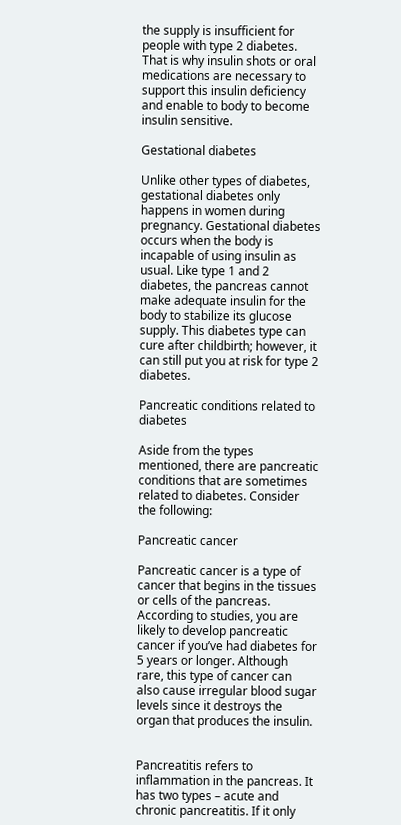the supply is insufficient for people with type 2 diabetes. That is why insulin shots or oral medications are necessary to support this insulin deficiency and enable to body to become insulin sensitive.

Gestational diabetes

Unlike other types of diabetes, gestational diabetes only happens in women during pregnancy. Gestational diabetes occurs when the body is incapable of using insulin as usual. Like type 1 and 2 diabetes, the pancreas cannot make adequate insulin for the body to stabilize its glucose supply. This diabetes type can cure after childbirth; however, it can still put you at risk for type 2 diabetes.

Pancreatic conditions related to diabetes

Aside from the types mentioned, there are pancreatic conditions that are sometimes related to diabetes. Consider the following:

Pancreatic cancer

Pancreatic cancer is a type of cancer that begins in the tissues or cells of the pancreas. According to studies, you are likely to develop pancreatic cancer if you’ve had diabetes for 5 years or longer. Although rare, this type of cancer can also cause irregular blood sugar levels since it destroys the organ that produces the insulin.


Pancreatitis refers to inflammation in the pancreas. It has two types – acute and chronic pancreatitis. If it only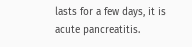lasts for a few days, it is acute pancreatitis.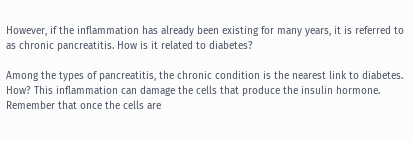However, if the inflammation has already been existing for many years, it is referred to as chronic pancreatitis. How is it related to diabetes?

Among the types of pancreatitis, the chronic condition is the nearest link to diabetes. How? This inflammation can damage the cells that produce the insulin hormone. Remember that once the cells are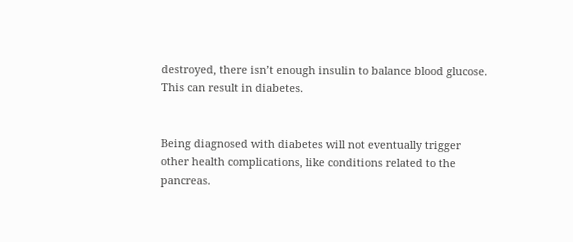destroyed, there isn’t enough insulin to balance blood glucose. This can result in diabetes.


Being diagnosed with diabetes will not eventually trigger other health complications, like conditions related to the pancreas.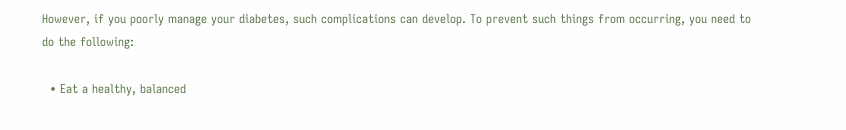However, if you poorly manage your diabetes, such complications can develop. To prevent such things from occurring, you need to do the following:

  • Eat a healthy, balanced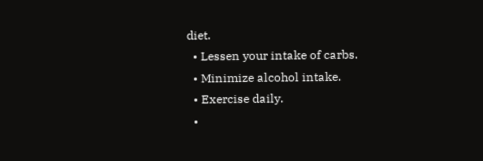diet.
  • Lessen your intake of carbs.
  • Minimize alcohol intake.
  • Exercise daily.
  •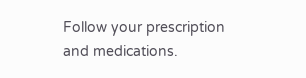Follow your prescription and medications.